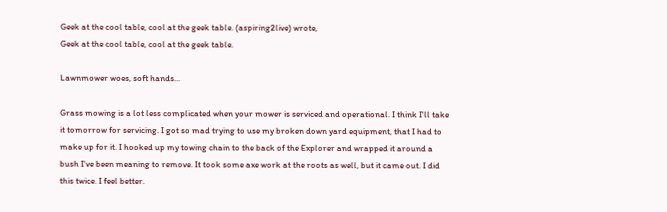Geek at the cool table, cool at the geek table. (aspiring2live) wrote,
Geek at the cool table, cool at the geek table.

Lawnmower woes, soft hands...

Grass mowing is a lot less complicated when your mower is serviced and operational. I think I'll take it tomorrow for servicing. I got so mad trying to use my broken down yard equipment, that I had to make up for it. I hooked up my towing chain to the back of the Explorer and wrapped it around a bush I've been meaning to remove. It took some axe work at the roots as well, but it came out. I did this twice. I feel better.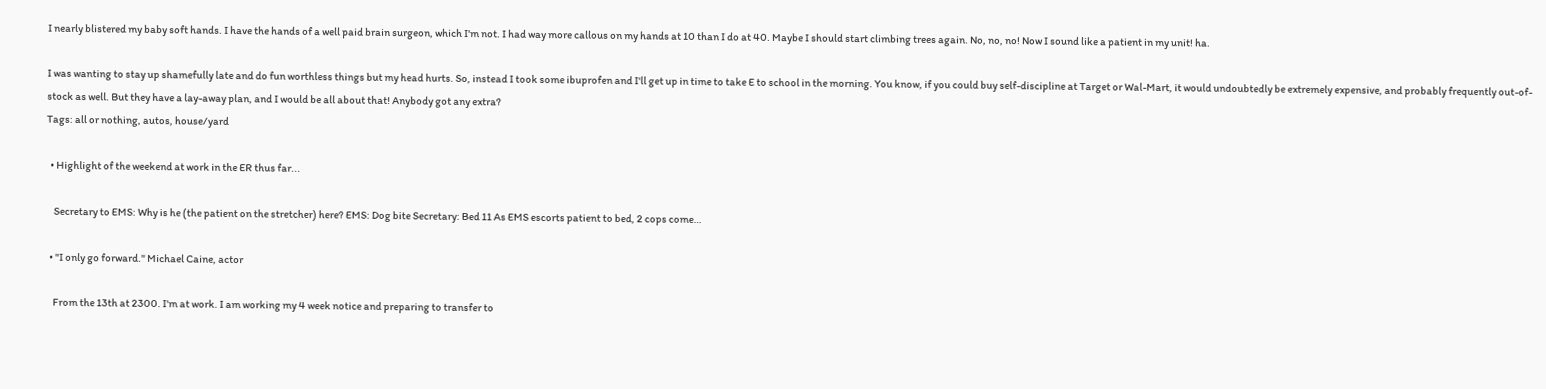I nearly blistered my baby soft hands. I have the hands of a well paid brain surgeon, which I'm not. I had way more callous on my hands at 10 than I do at 40. Maybe I should start climbing trees again. No, no, no! Now I sound like a patient in my unit! ha.

I was wanting to stay up shamefully late and do fun worthless things but my head hurts. So, instead I took some ibuprofen and I'll get up in time to take E to school in the morning. You know, if you could buy self-discipline at Target or Wal-Mart, it would undoubtedly be extremely expensive, and probably frequently out-of-stock as well. But they have a lay-away plan, and I would be all about that! Anybody got any extra?
Tags: all or nothing, autos, house/yard

  • Highlight of the weekend at work in the ER thus far...

    Secretary to EMS: Why is he (the patient on the stretcher) here? EMS: Dog bite Secretary: Bed 11 As EMS escorts patient to bed, 2 cops come…

  • "I only go forward." Michael Caine, actor

    From the 13th at 2300. I'm at work. I am working my 4 week notice and preparing to transfer to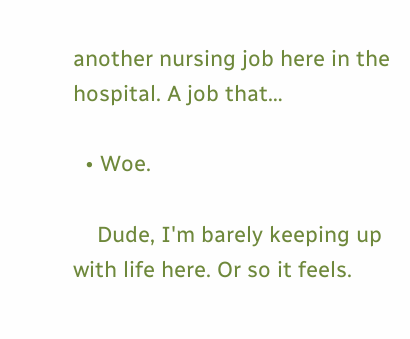another nursing job here in the hospital. A job that…

  • Woe.

    Dude, I'm barely keeping up with life here. Or so it feels.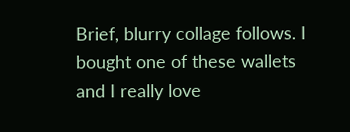Brief, blurry collage follows. I bought one of these wallets and I really love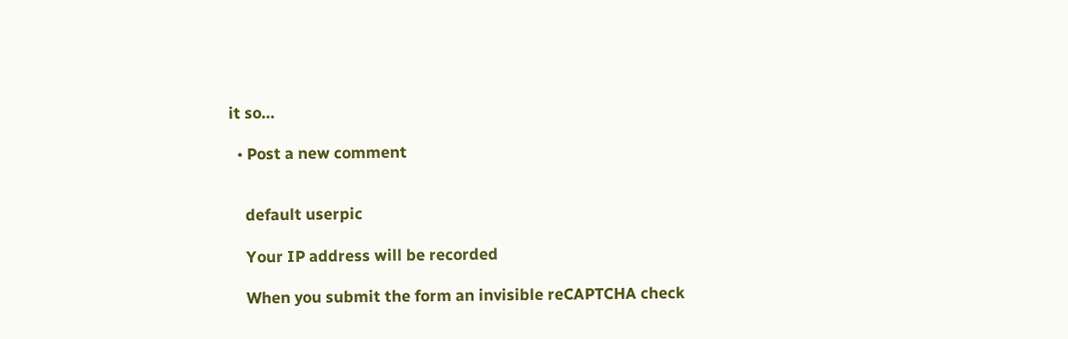it so…

  • Post a new comment


    default userpic

    Your IP address will be recorded

    When you submit the form an invisible reCAPTCHA check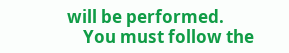will be performed.
    You must follow the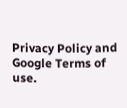Privacy Policy and Google Terms of use.